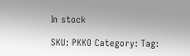In stock

SKU: PKKO Category: Tag: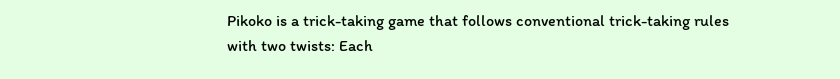Pikoko is a trick-taking game that follows conventional trick-taking rules with two twists: Each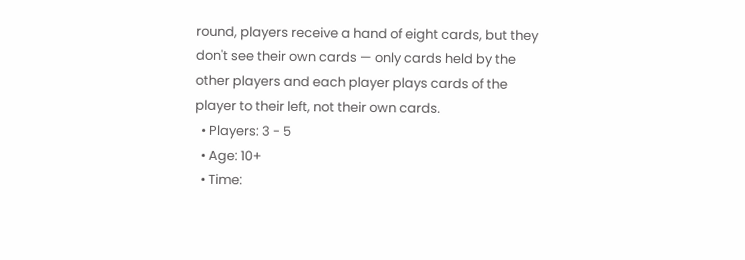round, players receive a hand of eight cards, but they don't see their own cards — only cards held by the other players and each player plays cards of the player to their left, not their own cards.
  • Players: 3 - 5
  • Age: 10+
  • Time: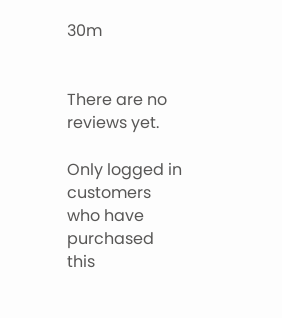30m


There are no reviews yet.

Only logged in customers who have purchased this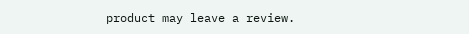product may leave a review.